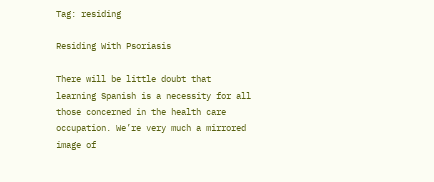Tag: residing

Residing With Psoriasis

There will be little doubt that learning Spanish is a necessity for all those concerned in the health care occupation. We’re very much a mirrored image of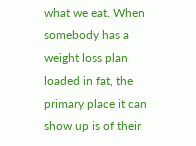what we eat. When somebody has a weight loss plan loaded in fat, the primary place it can show up is of their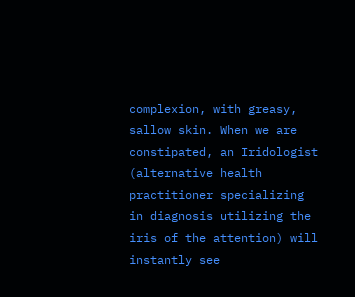complexion, with greasy, sallow skin. When we are constipated, an Iridologist (alternative health practitioner specializing in diagnosis utilizing the iris of the attention) will instantly see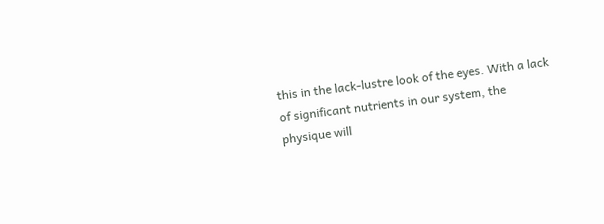this in the lack-lustre look of the eyes. With a lack of significant nutrients in our system, the physique will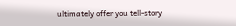ultimately offer you tell-story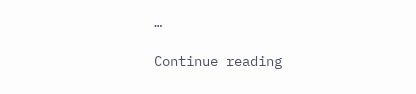…

Continue reading